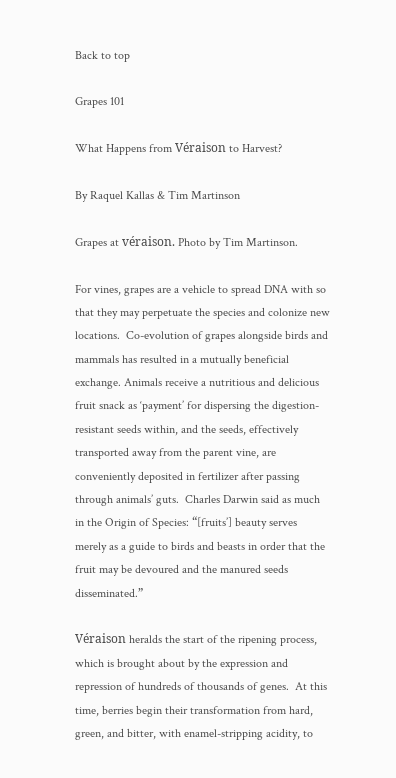Back to top

Grapes 101

What Happens from Véraison to Harvest?

By Raquel Kallas & Tim Martinson

Grapes at véraison. Photo by Tim Martinson.

For vines, grapes are a vehicle to spread DNA with so that they may perpetuate the species and colonize new locations.  Co-evolution of grapes alongside birds and mammals has resulted in a mutually beneficial exchange. Animals receive a nutritious and delicious fruit snack as ‘payment’ for dispersing the digestion-resistant seeds within, and the seeds, effectively transported away from the parent vine, are conveniently deposited in fertilizer after passing through animals’ guts.  Charles Darwin said as much in the Origin of Species: “[fruits’] beauty serves merely as a guide to birds and beasts in order that the fruit may be devoured and the manured seeds disseminated.”

Véraison heralds the start of the ripening process, which is brought about by the expression and repression of hundreds of thousands of genes.  At this time, berries begin their transformation from hard, green, and bitter, with enamel-stripping acidity, to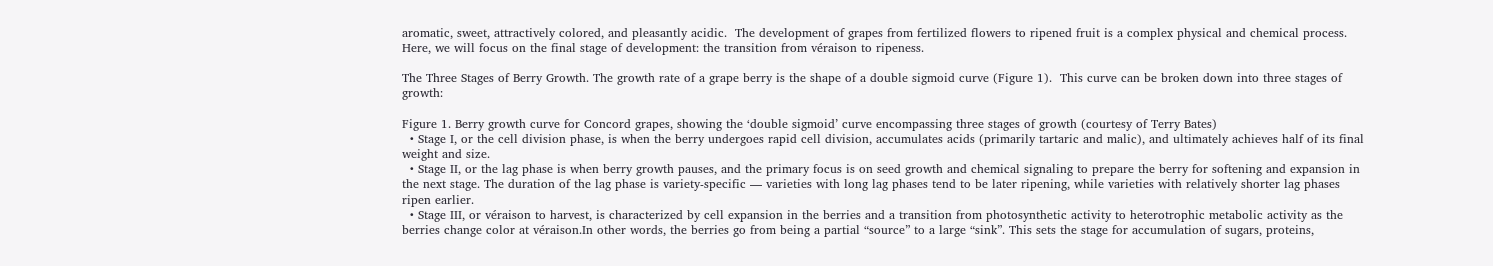aromatic, sweet, attractively colored, and pleasantly acidic.  The development of grapes from fertilized flowers to ripened fruit is a complex physical and chemical process.  Here, we will focus on the final stage of development: the transition from véraison to ripeness.

The Three Stages of Berry Growth. The growth rate of a grape berry is the shape of a double sigmoid curve (Figure 1).  This curve can be broken down into three stages of growth:

Figure 1. Berry growth curve for Concord grapes, showing the ‘double sigmoid’ curve encompassing three stages of growth (courtesy of Terry Bates)
  • Stage I, or the cell division phase, is when the berry undergoes rapid cell division, accumulates acids (primarily tartaric and malic), and ultimately achieves half of its final weight and size.
  • Stage II, or the lag phase is when berry growth pauses, and the primary focus is on seed growth and chemical signaling to prepare the berry for softening and expansion in the next stage. The duration of the lag phase is variety-specific — varieties with long lag phases tend to be later ripening, while varieties with relatively shorter lag phases ripen earlier.
  • Stage III, or véraison to harvest, is characterized by cell expansion in the berries and a transition from photosynthetic activity to heterotrophic metabolic activity as the berries change color at véraison.In other words, the berries go from being a partial “source” to a large “sink”. This sets the stage for accumulation of sugars, proteins,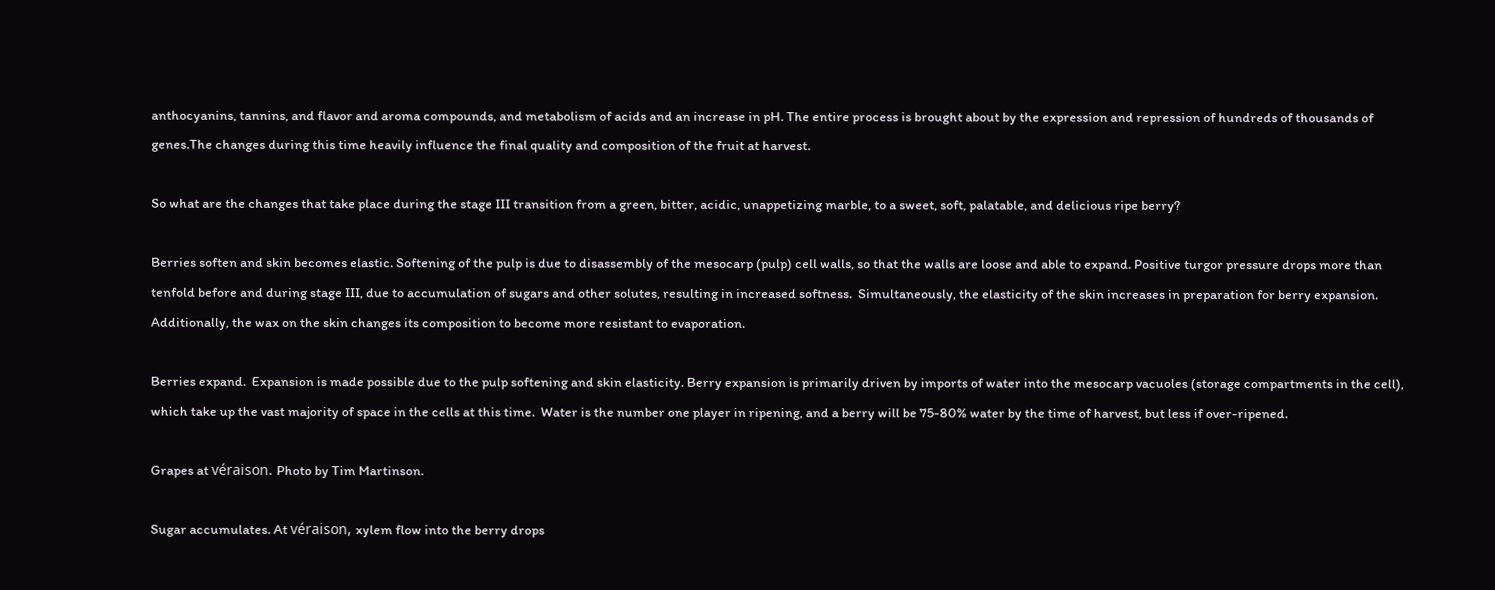anthocyanins, tannins, and flavor and aroma compounds, and metabolism of acids and an increase in pH. The entire process is brought about by the expression and repression of hundreds of thousands of genes.The changes during this time heavily influence the final quality and composition of the fruit at harvest.

So what are the changes that take place during the stage III transition from a green, bitter, acidic, unappetizing marble, to a sweet, soft, palatable, and delicious ripe berry?

Berries soften and skin becomes elastic. Softening of the pulp is due to disassembly of the mesocarp (pulp) cell walls, so that the walls are loose and able to expand. Positive turgor pressure drops more than tenfold before and during stage III, due to accumulation of sugars and other solutes, resulting in increased softness.  Simultaneously, the elasticity of the skin increases in preparation for berry expansion. Additionally, the wax on the skin changes its composition to become more resistant to evaporation.

Berries expand.  Expansion is made possible due to the pulp softening and skin elasticity. Berry expansion is primarily driven by imports of water into the mesocarp vacuoles (storage compartments in the cell), which take up the vast majority of space in the cells at this time.  Water is the number one player in ripening, and a berry will be 75-80% water by the time of harvest, but less if over-ripened.

Grapes at véraison. Photo by Tim Martinson.

Sugar accumulates. At véraison, xylem flow into the berry drops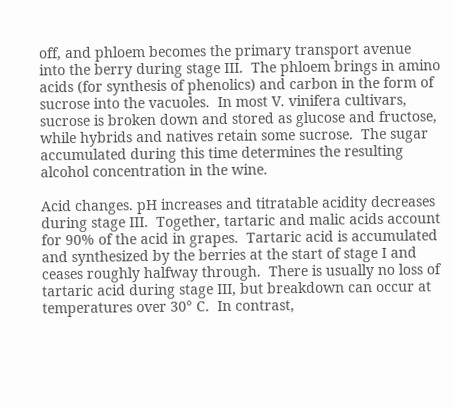off, and phloem becomes the primary transport avenue into the berry during stage III.  The phloem brings in amino acids (for synthesis of phenolics) and carbon in the form of sucrose into the vacuoles.  In most V. vinifera cultivars, sucrose is broken down and stored as glucose and fructose, while hybrids and natives retain some sucrose.  The sugar accumulated during this time determines the resulting alcohol concentration in the wine.

Acid changes. pH increases and titratable acidity decreases during stage III.  Together, tartaric and malic acids account for 90% of the acid in grapes.  Tartaric acid is accumulated and synthesized by the berries at the start of stage I and ceases roughly halfway through.  There is usually no loss of tartaric acid during stage III, but breakdown can occur at temperatures over 30° C.  In contrast,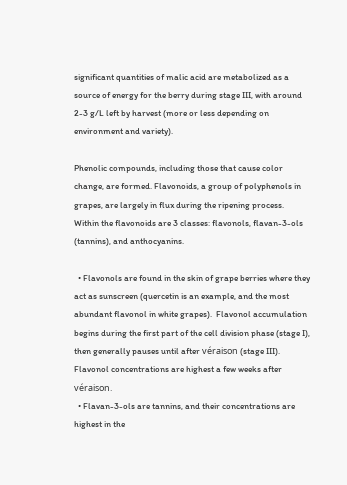significant quantities of malic acid are metabolized as a source of energy for the berry during stage III, with around 2-3 g/L left by harvest (more or less depending on environment and variety).

Phenolic compounds, including those that cause color change, are formed. Flavonoids, a group of polyphenols in grapes, are largely in flux during the ripening process.  Within the flavonoids are 3 classes: flavonols, flavan-3-ols (tannins), and anthocyanins.

  • Flavonols are found in the skin of grape berries where they act as sunscreen (quercetin is an example, and the most abundant flavonol in white grapes).  Flavonol accumulation begins during the first part of the cell division phase (stage I), then generally pauses until after véraison (stage III).  Flavonol concentrations are highest a few weeks after véraison.
  • Flavan-3-ols are tannins, and their concentrations are highest in the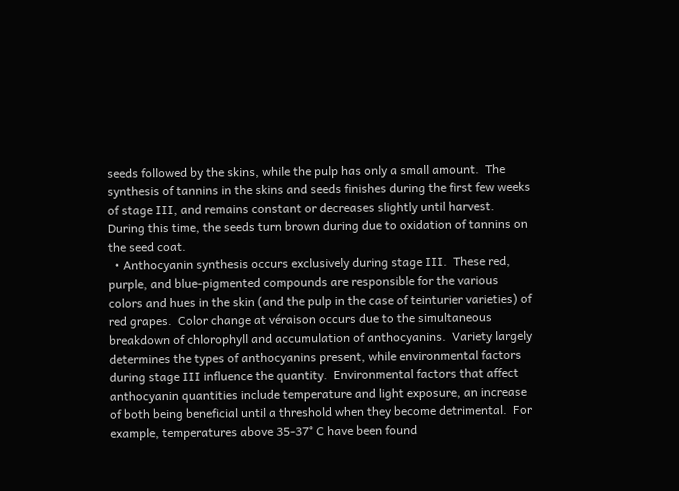seeds followed by the skins, while the pulp has only a small amount.  The synthesis of tannins in the skins and seeds finishes during the first few weeks of stage III, and remains constant or decreases slightly until harvest.  During this time, the seeds turn brown during due to oxidation of tannins on the seed coat.
  • Anthocyanin synthesis occurs exclusively during stage III.  These red, purple, and blue-pigmented compounds are responsible for the various colors and hues in the skin (and the pulp in the case of teinturier varieties) of red grapes.  Color change at véraison occurs due to the simultaneous breakdown of chlorophyll and accumulation of anthocyanins.  Variety largely determines the types of anthocyanins present, while environmental factors during stage III influence the quantity.  Environmental factors that affect anthocyanin quantities include temperature and light exposure, an increase of both being beneficial until a threshold when they become detrimental.  For example, temperatures above 35-37° C have been found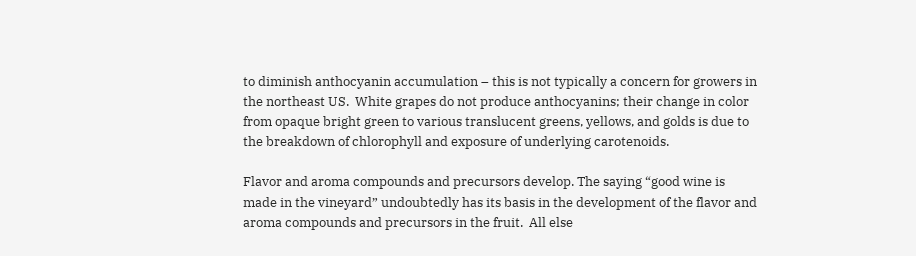to diminish anthocyanin accumulation – this is not typically a concern for growers in the northeast US.  White grapes do not produce anthocyanins; their change in color from opaque bright green to various translucent greens, yellows, and golds is due to the breakdown of chlorophyll and exposure of underlying carotenoids.

Flavor and aroma compounds and precursors develop. The saying “good wine is made in the vineyard” undoubtedly has its basis in the development of the flavor and aroma compounds and precursors in the fruit.  All else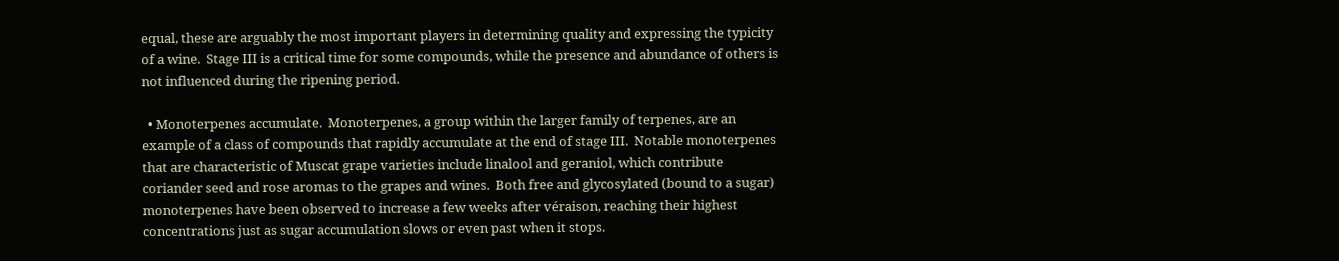equal, these are arguably the most important players in determining quality and expressing the typicity of a wine.  Stage III is a critical time for some compounds, while the presence and abundance of others is not influenced during the ripening period.

  • Monoterpenes accumulate.  Monoterpenes, a group within the larger family of terpenes, are an example of a class of compounds that rapidly accumulate at the end of stage III.  Notable monoterpenes that are characteristic of Muscat grape varieties include linalool and geraniol, which contribute coriander seed and rose aromas to the grapes and wines.  Both free and glycosylated (bound to a sugar) monoterpenes have been observed to increase a few weeks after véraison, reaching their highest concentrations just as sugar accumulation slows or even past when it stops.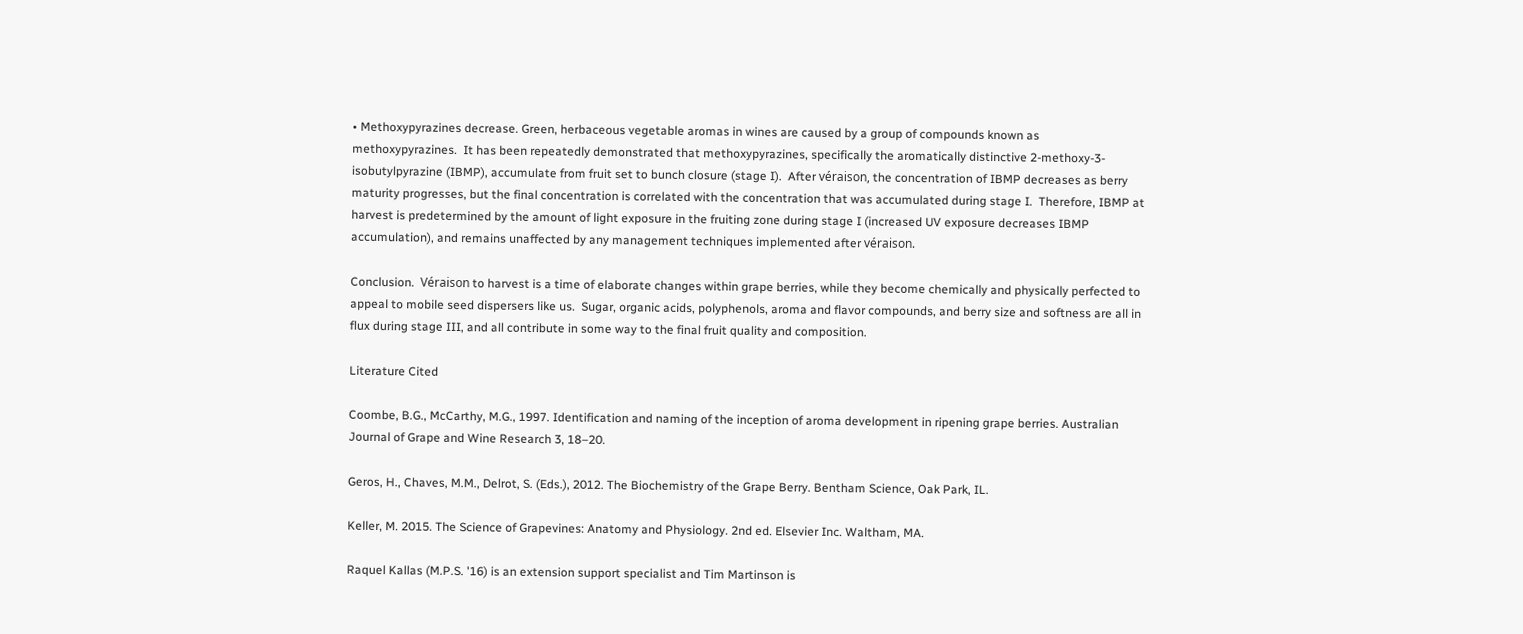• Methoxypyrazines decrease. Green, herbaceous vegetable aromas in wines are caused by a group of compounds known as methoxypyrazines.  It has been repeatedly demonstrated that methoxypyrazines, specifically the aromatically distinctive 2-methoxy-3-isobutylpyrazine (IBMP), accumulate from fruit set to bunch closure (stage I).  After véraison, the concentration of IBMP decreases as berry maturity progresses, but the final concentration is correlated with the concentration that was accumulated during stage I.  Therefore, IBMP at harvest is predetermined by the amount of light exposure in the fruiting zone during stage I (increased UV exposure decreases IBMP accumulation), and remains unaffected by any management techniques implemented after véraison.

Conclusion.  Véraison to harvest is a time of elaborate changes within grape berries, while they become chemically and physically perfected to appeal to mobile seed dispersers like us.  Sugar, organic acids, polyphenols, aroma and flavor compounds, and berry size and softness are all in flux during stage III, and all contribute in some way to the final fruit quality and composition.

Literature Cited

Coombe, B.G., McCarthy, M.G., 1997. Identification and naming of the inception of aroma development in ripening grape berries. Australian Journal of Grape and Wine Research 3, 18–20.

Geros, H., Chaves, M.M., Delrot, S. (Eds.), 2012. The Biochemistry of the Grape Berry. Bentham Science, Oak Park, IL.

Keller, M. 2015. The Science of Grapevines: Anatomy and Physiology. 2nd ed. Elsevier Inc. Waltham, MA.

Raquel Kallas (M.P.S. '16) is an extension support specialist and Tim Martinson is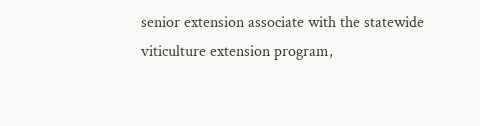senior extension associate with the statewide viticulture extension program,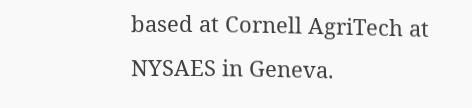based at Cornell AgriTech at NYSAES in Geneva.